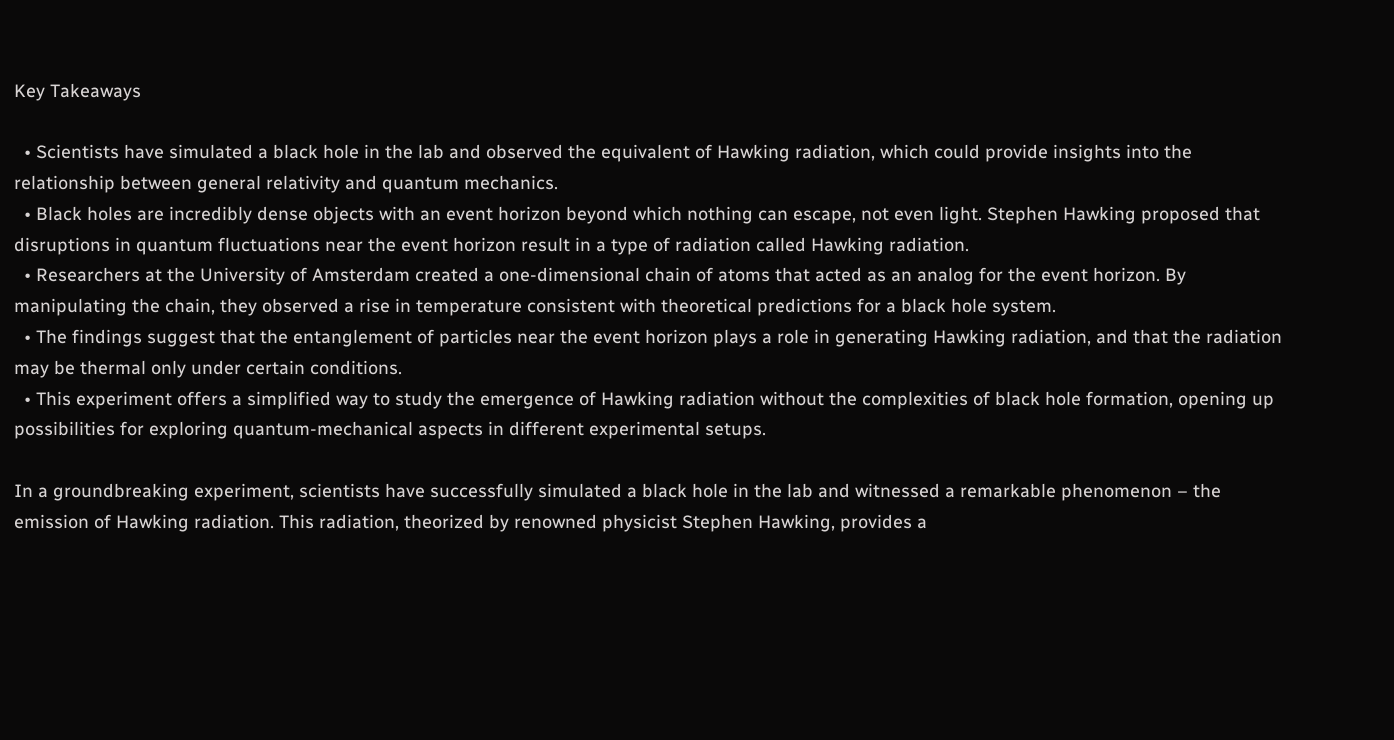Key Takeaways

  • Scientists have simulated a black hole in the lab and observed the equivalent of Hawking radiation, which could provide insights into the relationship between general relativity and quantum mechanics.
  • Black holes are incredibly dense objects with an event horizon beyond which nothing can escape, not even light. Stephen Hawking proposed that disruptions in quantum fluctuations near the event horizon result in a type of radiation called Hawking radiation.
  • Researchers at the University of Amsterdam created a one-dimensional chain of atoms that acted as an analog for the event horizon. By manipulating the chain, they observed a rise in temperature consistent with theoretical predictions for a black hole system.
  • The findings suggest that the entanglement of particles near the event horizon plays a role in generating Hawking radiation, and that the radiation may be thermal only under certain conditions.
  • This experiment offers a simplified way to study the emergence of Hawking radiation without the complexities of black hole formation, opening up possibilities for exploring quantum-mechanical aspects in different experimental setups.

In a groundbreaking experiment, scientists have successfully simulated a black hole in the lab and witnessed a remarkable phenomenon – the emission of Hawking radiation. This radiation, theorized by renowned physicist Stephen Hawking, provides a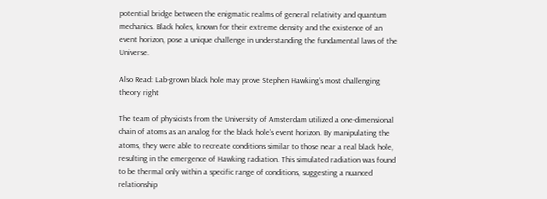potential bridge between the enigmatic realms of general relativity and quantum mechanics. Black holes, known for their extreme density and the existence of an event horizon, pose a unique challenge in understanding the fundamental laws of the Universe.

Also Read: Lab-grown black hole may prove Stephen Hawking’s most challenging theory right

The team of physicists from the University of Amsterdam utilized a one-dimensional chain of atoms as an analog for the black hole’s event horizon. By manipulating the atoms, they were able to recreate conditions similar to those near a real black hole, resulting in the emergence of Hawking radiation. This simulated radiation was found to be thermal only within a specific range of conditions, suggesting a nuanced relationship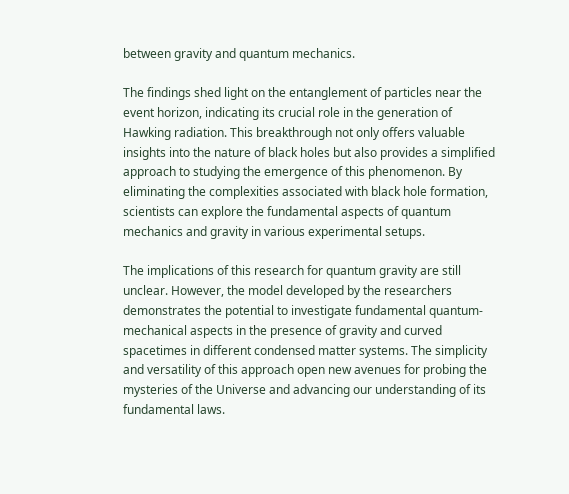between gravity and quantum mechanics.

The findings shed light on the entanglement of particles near the event horizon, indicating its crucial role in the generation of Hawking radiation. This breakthrough not only offers valuable insights into the nature of black holes but also provides a simplified approach to studying the emergence of this phenomenon. By eliminating the complexities associated with black hole formation, scientists can explore the fundamental aspects of quantum mechanics and gravity in various experimental setups.

The implications of this research for quantum gravity are still unclear. However, the model developed by the researchers demonstrates the potential to investigate fundamental quantum-mechanical aspects in the presence of gravity and curved spacetimes in different condensed matter systems. The simplicity and versatility of this approach open new avenues for probing the mysteries of the Universe and advancing our understanding of its fundamental laws.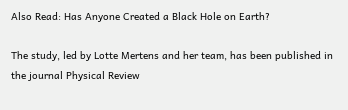Also Read: Has Anyone Created a Black Hole on Earth?

The study, led by Lotte Mertens and her team, has been published in the journal Physical Review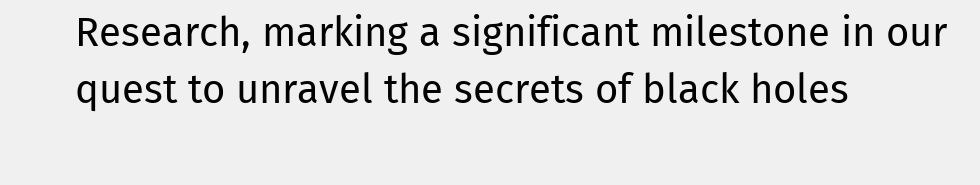Research, marking a significant milestone in our quest to unravel the secrets of black holes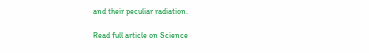and their peculiar radiation.

Read full article on Science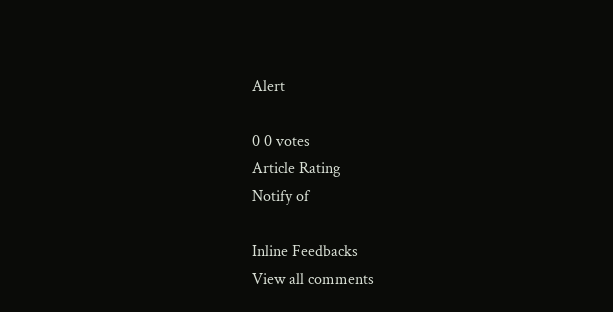Alert

0 0 votes
Article Rating
Notify of

Inline Feedbacks
View all comments